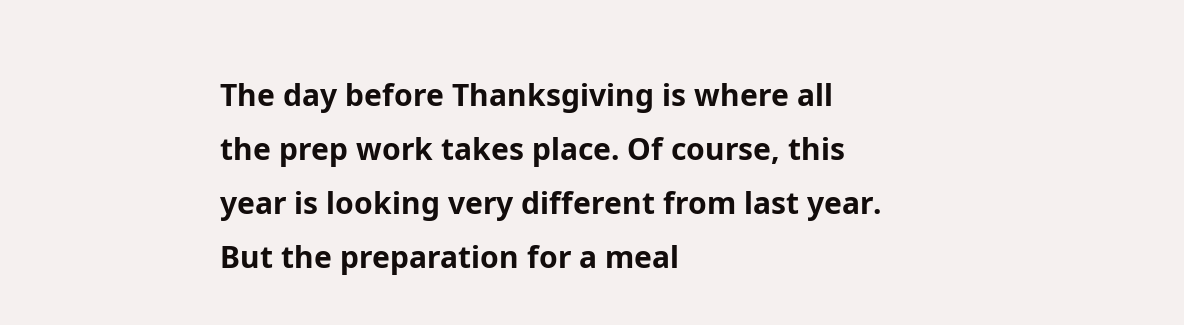The day before Thanksgiving is where all the prep work takes place. Of course, this year is looking very different from last year. But the preparation for a meal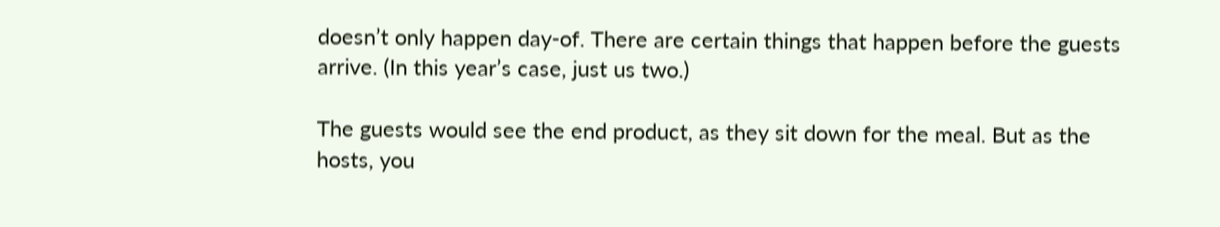doesn’t only happen day-of. There are certain things that happen before the guests arrive. (In this year’s case, just us two.)

The guests would see the end product, as they sit down for the meal. But as the hosts, you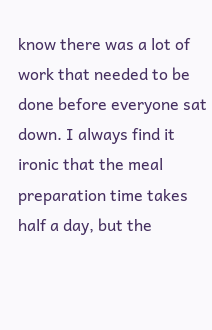know there was a lot of work that needed to be done before everyone sat down. I always find it ironic that the meal preparation time takes half a day, but the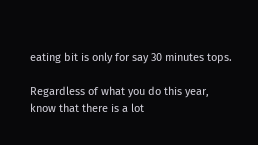eating bit is only for say 30 minutes tops.

Regardless of what you do this year, know that there is a lot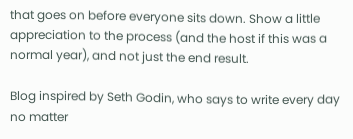that goes on before everyone sits down. Show a little appreciation to the process (and the host if this was a normal year), and not just the end result.

Blog inspired by Seth Godin, who says to write every day no matter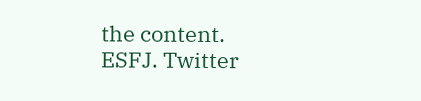the content. ESFJ. Twitter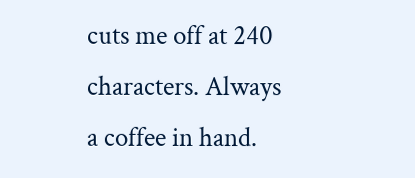cuts me off at 240 characters. Always a coffee in hand.